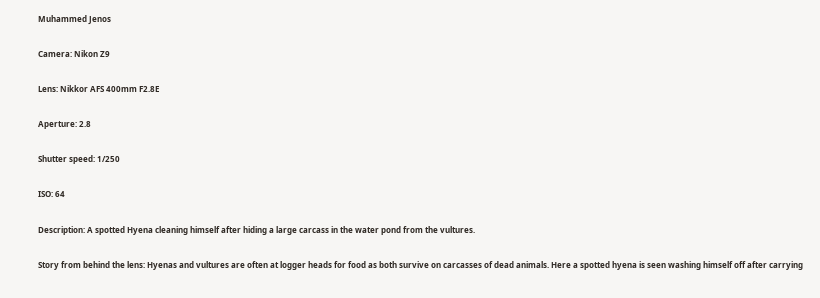Muhammed Jenos

Camera: Nikon Z9

Lens: Nikkor AFS 400mm F2.8E

Aperture: 2.8

Shutter speed: 1/250

ISO: 64

Description: A spotted Hyena cleaning himself after hiding a large carcass in the water pond from the vultures.

Story from behind the lens: Hyenas and vultures are often at logger heads for food as both survive on carcasses of dead animals. Here a spotted hyena is seen washing himself off after carrying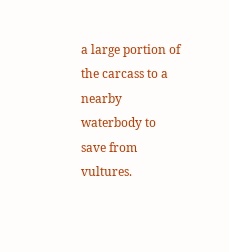a large portion of the carcass to a nearby waterbody to save from vultures.